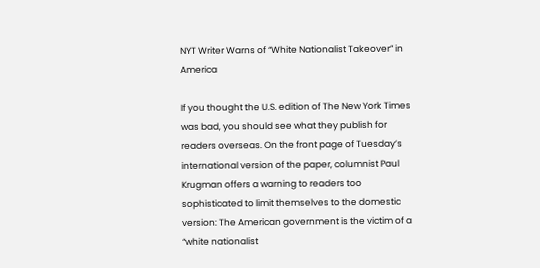NYT Writer Warns of “White Nationalist Takeover” in America

If you thought the U.S. edition of The New York Times was bad, you should see what they publish for readers overseas. On the front page of Tuesday’s international version of the paper, columnist Paul Krugman offers a warning to readers too sophisticated to limit themselves to the domestic version: The American government is the victim of a “white nationalist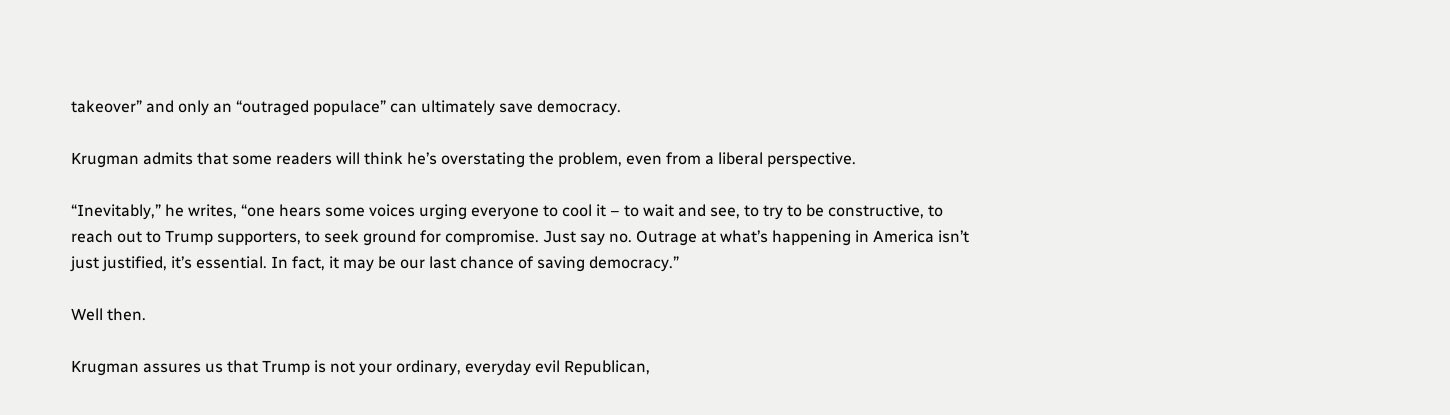takeover” and only an “outraged populace” can ultimately save democracy.

Krugman admits that some readers will think he’s overstating the problem, even from a liberal perspective.

“Inevitably,” he writes, “one hears some voices urging everyone to cool it – to wait and see, to try to be constructive, to reach out to Trump supporters, to seek ground for compromise. Just say no. Outrage at what’s happening in America isn’t just justified, it’s essential. In fact, it may be our last chance of saving democracy.”

Well then.

Krugman assures us that Trump is not your ordinary, everyday evil Republican,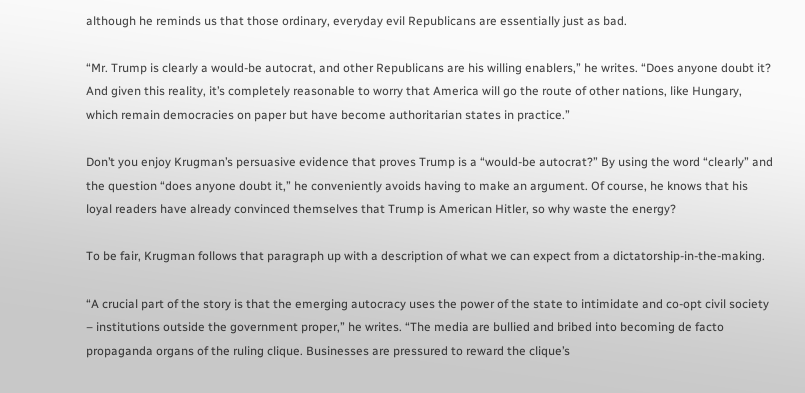although he reminds us that those ordinary, everyday evil Republicans are essentially just as bad.

“Mr. Trump is clearly a would-be autocrat, and other Republicans are his willing enablers,” he writes. “Does anyone doubt it? And given this reality, it’s completely reasonable to worry that America will go the route of other nations, like Hungary, which remain democracies on paper but have become authoritarian states in practice.”

Don’t you enjoy Krugman’s persuasive evidence that proves Trump is a “would-be autocrat?” By using the word “clearly” and the question “does anyone doubt it,” he conveniently avoids having to make an argument. Of course, he knows that his loyal readers have already convinced themselves that Trump is American Hitler, so why waste the energy?

To be fair, Krugman follows that paragraph up with a description of what we can expect from a dictatorship-in-the-making.

“A crucial part of the story is that the emerging autocracy uses the power of the state to intimidate and co-opt civil society – institutions outside the government proper,” he writes. “The media are bullied and bribed into becoming de facto propaganda organs of the ruling clique. Businesses are pressured to reward the clique’s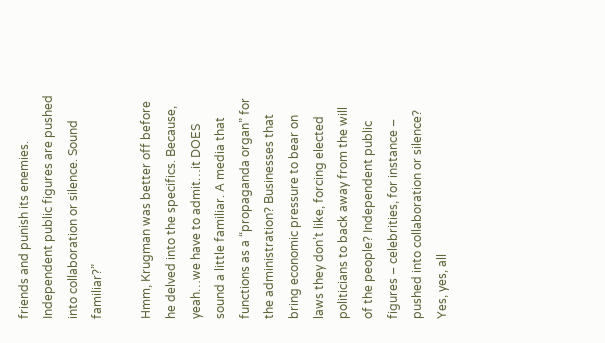friends and punish its enemies. Independent public figures are pushed into collaboration or silence. Sound familiar?”

Hmm, Krugman was better off before he delved into the specifics. Because, yeah…we have to admit…it DOES sound a little familiar. A media that functions as a “propaganda organ” for the administration? Businesses that bring economic pressure to bear on laws they don’t like, forcing elected politicians to back away from the will of the people? Independent public figures – celebrities, for instance – pushed into collaboration or silence? Yes, yes, all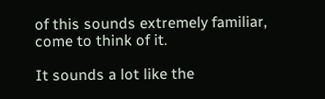of this sounds extremely familiar, come to think of it.

It sounds a lot like the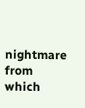nightmare from which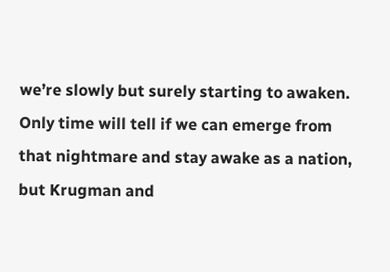we’re slowly but surely starting to awaken. Only time will tell if we can emerge from that nightmare and stay awake as a nation, but Krugman and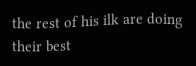the rest of his ilk are doing their best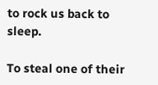to rock us back to sleep.

To steal one of their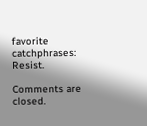favorite catchphrases: Resist.

Comments are closed.